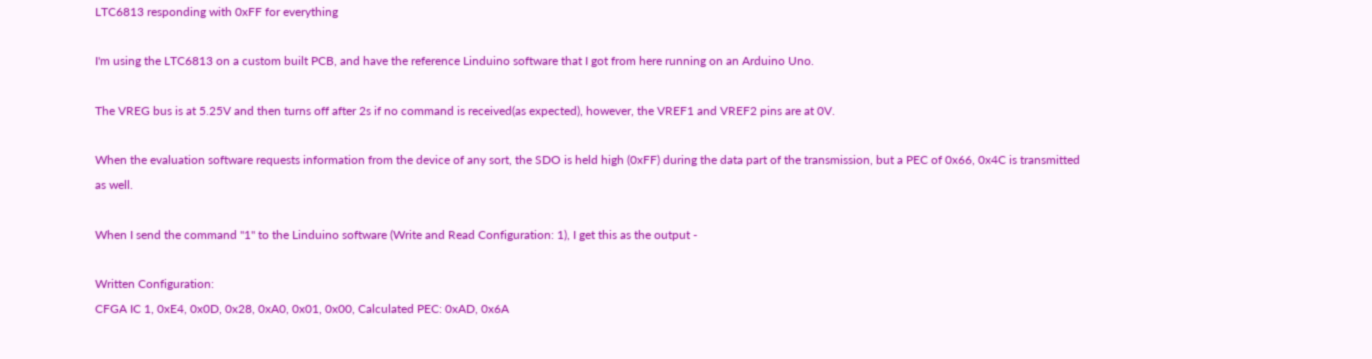LTC6813 responding with 0xFF for everything

I'm using the LTC6813 on a custom built PCB, and have the reference Linduino software that I got from here running on an Arduino Uno.

The VREG bus is at 5.25V and then turns off after 2s if no command is received(as expected), however, the VREF1 and VREF2 pins are at 0V.

When the evaluation software requests information from the device of any sort, the SDO is held high (0xFF) during the data part of the transmission, but a PEC of 0x66, 0x4C is transmitted as well.

When I send the command "1" to the Linduino software (Write and Read Configuration: 1), I get this as the output -

Written Configuration:
CFGA IC 1, 0xE4, 0x0D, 0x28, 0xA0, 0x01, 0x00, Calculated PEC: 0xAD, 0x6A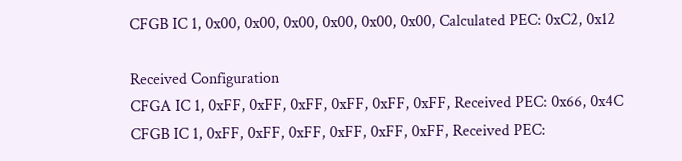CFGB IC 1, 0x00, 0x00, 0x00, 0x00, 0x00, 0x00, Calculated PEC: 0xC2, 0x12

Received Configuration
CFGA IC 1, 0xFF, 0xFF, 0xFF, 0xFF, 0xFF, 0xFF, Received PEC: 0x66, 0x4C
CFGB IC 1, 0xFF, 0xFF, 0xFF, 0xFF, 0xFF, 0xFF, Received PEC: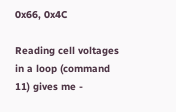0x66, 0x4C

Reading cell voltages in a loop (command 11) gives me -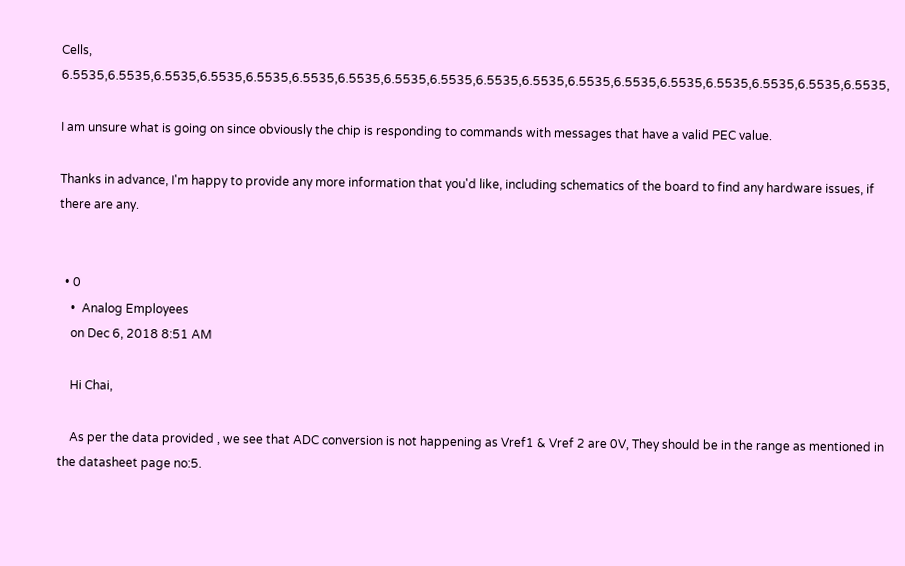Cells, 6.5535,6.5535,6.5535,6.5535,6.5535,6.5535,6.5535,6.5535,6.5535,6.5535,6.5535,6.5535,6.5535,6.5535,6.5535,6.5535,6.5535,6.5535,

I am unsure what is going on since obviously the chip is responding to commands with messages that have a valid PEC value.

Thanks in advance, I'm happy to provide any more information that you'd like, including schematics of the board to find any hardware issues, if there are any.


  • 0
    •  Analog Employees
    on Dec 6, 2018 8:51 AM

    Hi Chai,

    As per the data provided , we see that ADC conversion is not happening as Vref1 & Vref 2 are 0V, They should be in the range as mentioned in the datasheet page no:5.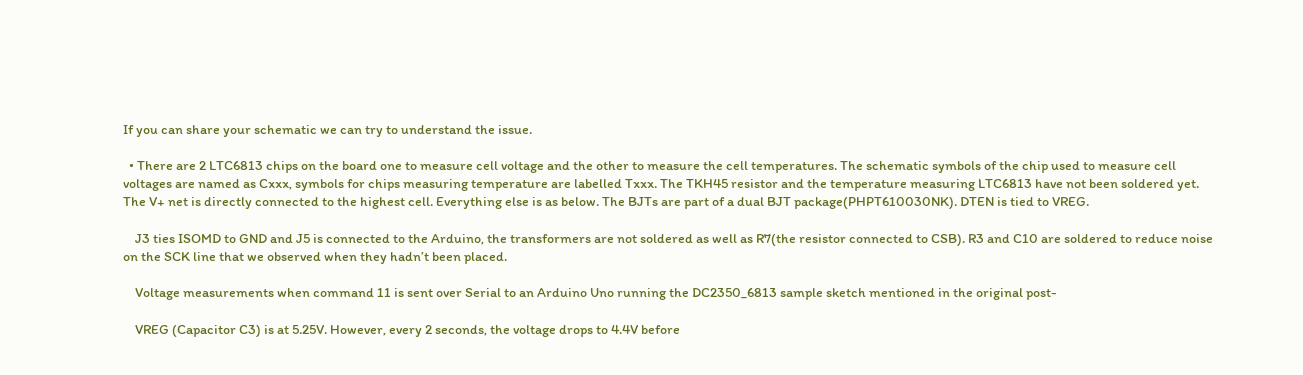If you can share your schematic we can try to understand the issue.

  • There are 2 LTC6813 chips on the board one to measure cell voltage and the other to measure the cell temperatures. The schematic symbols of the chip used to measure cell voltages are named as Cxxx, symbols for chips measuring temperature are labelled Txxx. The TKH45 resistor and the temperature measuring LTC6813 have not been soldered yet. The V+ net is directly connected to the highest cell. Everything else is as below. The BJTs are part of a dual BJT package(PHPT610030NK). DTEN is tied to VREG.

    J3 ties ISOMD to GND and J5 is connected to the Arduino, the transformers are not soldered as well as R7(the resistor connected to CSB). R3 and C10 are soldered to reduce noise on the SCK line that we observed when they hadn’t been placed.

    Voltage measurements when command 11 is sent over Serial to an Arduino Uno running the DC2350_6813 sample sketch mentioned in the original post-

    VREG (Capacitor C3) is at 5.25V. However, every 2 seconds, the voltage drops to 4.4V before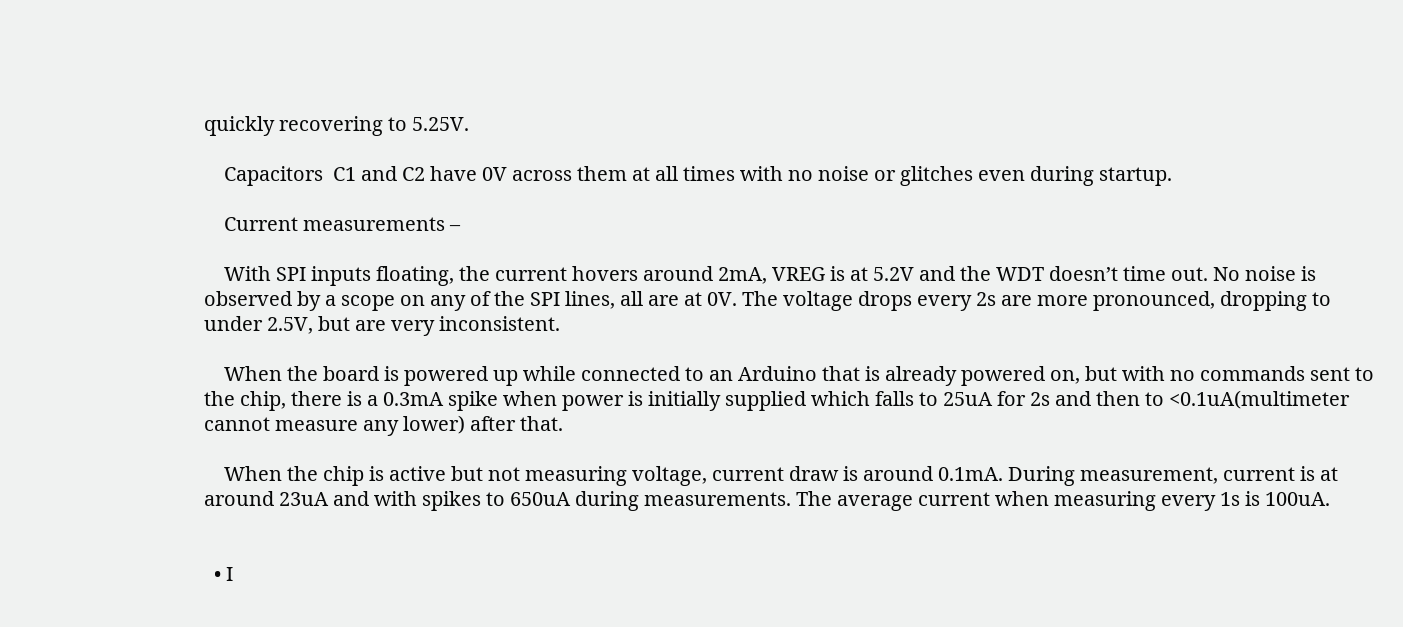quickly recovering to 5.25V.

    Capacitors  C1 and C2 have 0V across them at all times with no noise or glitches even during startup.

    Current measurements –

    With SPI inputs floating, the current hovers around 2mA, VREG is at 5.2V and the WDT doesn’t time out. No noise is observed by a scope on any of the SPI lines, all are at 0V. The voltage drops every 2s are more pronounced, dropping to under 2.5V, but are very inconsistent.

    When the board is powered up while connected to an Arduino that is already powered on, but with no commands sent to the chip, there is a 0.3mA spike when power is initially supplied which falls to 25uA for 2s and then to <0.1uA(multimeter cannot measure any lower) after that.

    When the chip is active but not measuring voltage, current draw is around 0.1mA. During measurement, current is at around 23uA and with spikes to 650uA during measurements. The average current when measuring every 1s is 100uA.


  • I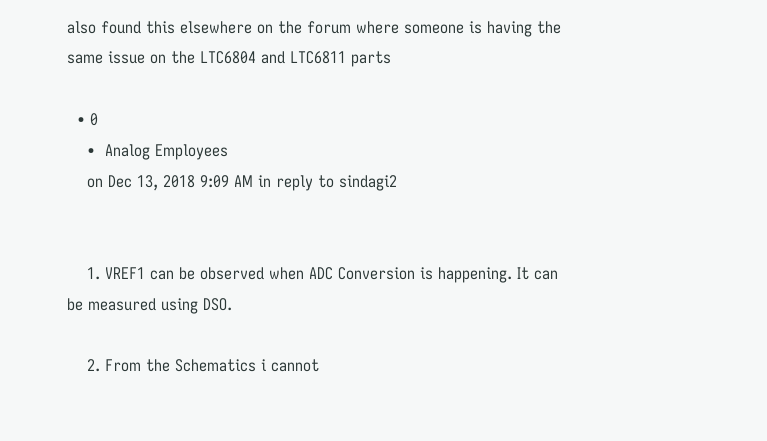also found this elsewhere on the forum where someone is having the same issue on the LTC6804 and LTC6811 parts

  • 0
    •  Analog Employees
    on Dec 13, 2018 9:09 AM in reply to sindagi2


    1. VREF1 can be observed when ADC Conversion is happening. It can be measured using DSO.

    2. From the Schematics i cannot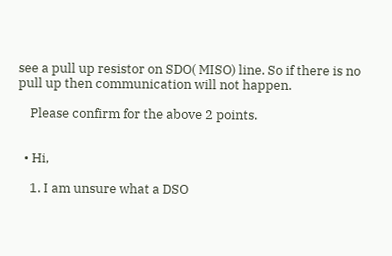see a pull up resistor on SDO( MISO) line. So if there is no pull up then communication will not happen.

    Please confirm for the above 2 points.


  • Hi,

    1. I am unsure what a DSO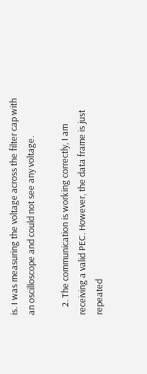is. I was measuring the voltage across the filter cap with an oscilloscope and could not see any voltage.

    2. The communication is working correctly, I am receiving a valid PEC. However, the data frame is just repeated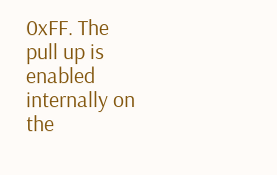0xFF. The pull up is enabled internally on the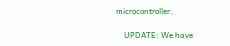microcontroller.

    UPDATE: We have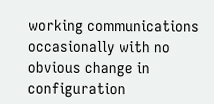working communications occasionally with no obvious change in configuration